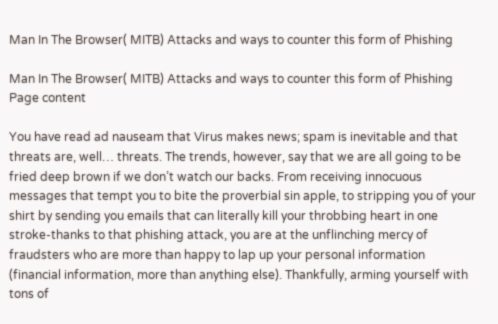Man In The Browser( MITB) Attacks and ways to counter this form of Phishing

Man In The Browser( MITB) Attacks and ways to counter this form of Phishing
Page content

You have read ad nauseam that Virus makes news; spam is inevitable and that threats are, well… threats. The trends, however, say that we are all going to be fried deep brown if we don’t watch our backs. From receiving innocuous messages that tempt you to bite the proverbial sin apple, to stripping you of your shirt by sending you emails that can literally kill your throbbing heart in one stroke-thanks to that phishing attack, you are at the unflinching mercy of fraudsters who are more than happy to lap up your personal information (financial information, more than anything else). Thankfully, arming yourself with tons of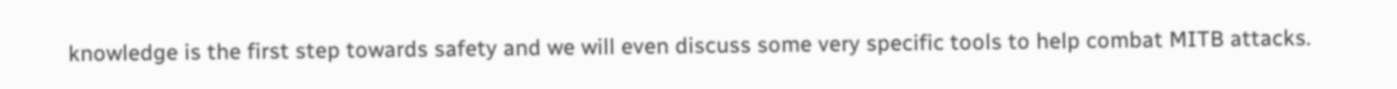knowledge is the first step towards safety and we will even discuss some very specific tools to help combat MITB attacks.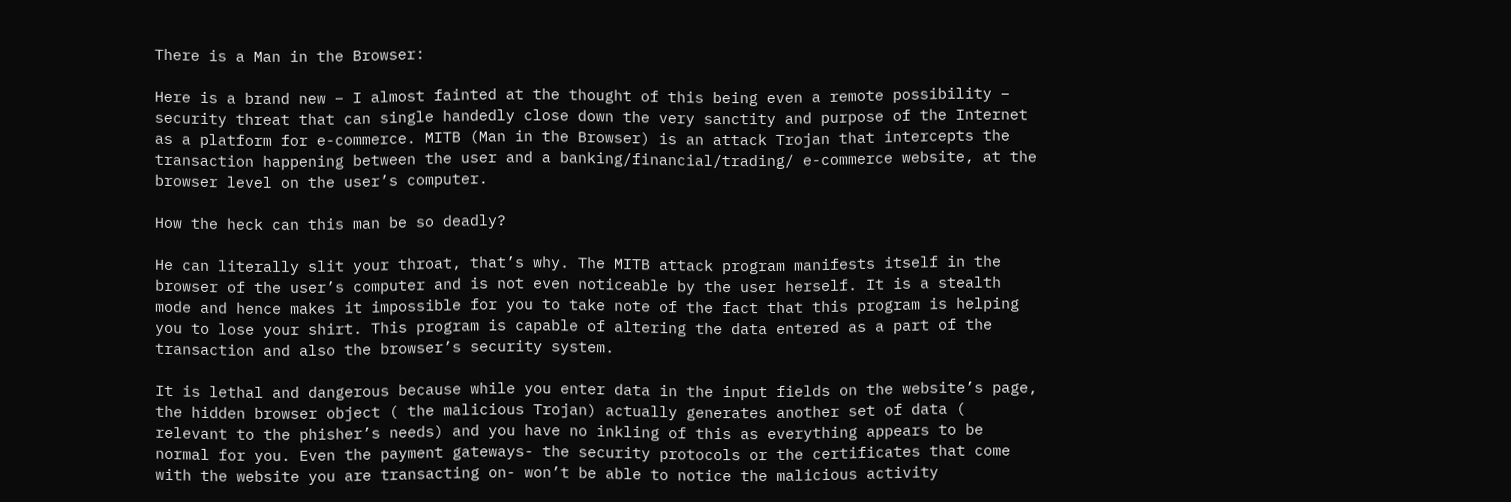There is a Man in the Browser:

Here is a brand new – I almost fainted at the thought of this being even a remote possibility – security threat that can single handedly close down the very sanctity and purpose of the Internet as a platform for e-commerce. MITB (Man in the Browser) is an attack Trojan that intercepts the transaction happening between the user and a banking/financial/trading/ e-commerce website, at the browser level on the user’s computer.

How the heck can this man be so deadly?

He can literally slit your throat, that’s why. The MITB attack program manifests itself in the browser of the user’s computer and is not even noticeable by the user herself. It is a stealth mode and hence makes it impossible for you to take note of the fact that this program is helping you to lose your shirt. This program is capable of altering the data entered as a part of the transaction and also the browser’s security system.

It is lethal and dangerous because while you enter data in the input fields on the website’s page, the hidden browser object ( the malicious Trojan) actually generates another set of data ( relevant to the phisher’s needs) and you have no inkling of this as everything appears to be normal for you. Even the payment gateways- the security protocols or the certificates that come with the website you are transacting on- won’t be able to notice the malicious activity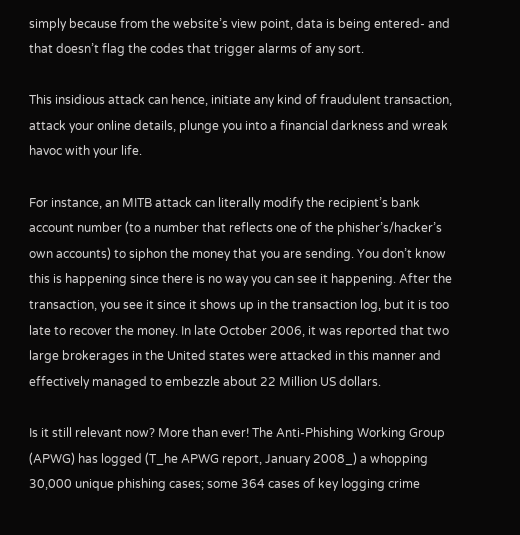simply because from the website’s view point, data is being entered- and that doesn’t flag the codes that trigger alarms of any sort.

This insidious attack can hence, initiate any kind of fraudulent transaction, attack your online details, plunge you into a financial darkness and wreak havoc with your life.

For instance, an MITB attack can literally modify the recipient’s bank account number (to a number that reflects one of the phisher’s/hacker’s own accounts) to siphon the money that you are sending. You don’t know this is happening since there is no way you can see it happening. After the transaction, you see it since it shows up in the transaction log, but it is too late to recover the money. In late October 2006, it was reported that two large brokerages in the United states were attacked in this manner and effectively managed to embezzle about 22 Million US dollars.

Is it still relevant now? More than ever! The Anti-Phishing Working Group (APWG) has logged (T_he APWG report, January 2008_) a whopping 30,000 unique phishing cases; some 364 cases of key logging crime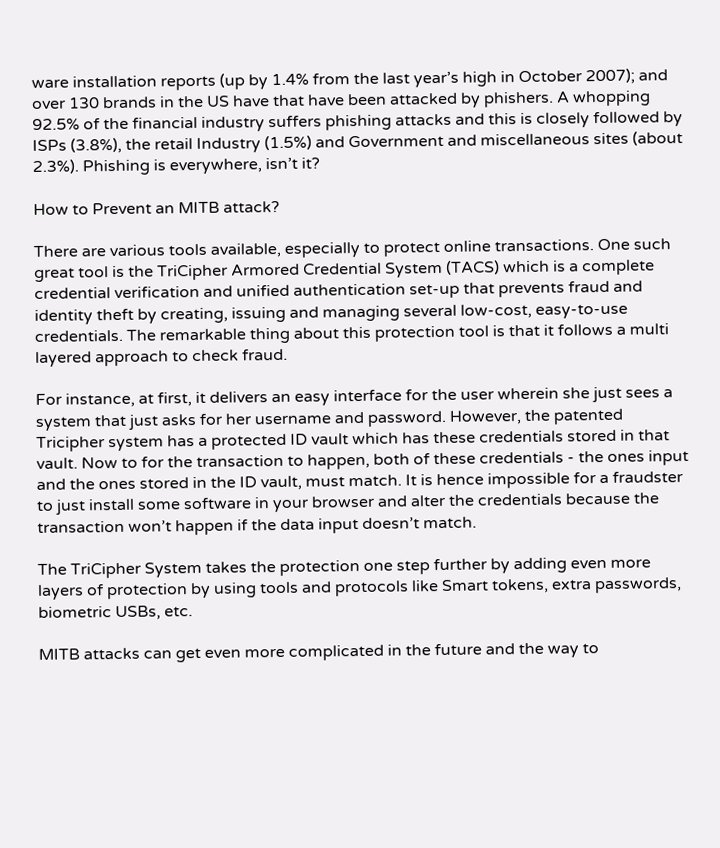ware installation reports (up by 1.4% from the last year’s high in October 2007); and over 130 brands in the US have that have been attacked by phishers. A whopping 92.5% of the financial industry suffers phishing attacks and this is closely followed by ISPs (3.8%), the retail Industry (1.5%) and Government and miscellaneous sites (about 2.3%). Phishing is everywhere, isn’t it?

How to Prevent an MITB attack?

There are various tools available, especially to protect online transactions. One such great tool is the TriCipher Armored Credential System (TACS) which is a complete credential verification and unified authentication set-up that prevents fraud and identity theft by creating, issuing and managing several low-cost, easy-to-use credentials. The remarkable thing about this protection tool is that it follows a multi layered approach to check fraud.

For instance, at first, it delivers an easy interface for the user wherein she just sees a system that just asks for her username and password. However, the patented Tricipher system has a protected ID vault which has these credentials stored in that vault. Now to for the transaction to happen, both of these credentials - the ones input and the ones stored in the ID vault, must match. It is hence impossible for a fraudster to just install some software in your browser and alter the credentials because the transaction won’t happen if the data input doesn’t match.

The TriCipher System takes the protection one step further by adding even more layers of protection by using tools and protocols like Smart tokens, extra passwords, biometric USBs, etc.

MITB attacks can get even more complicated in the future and the way to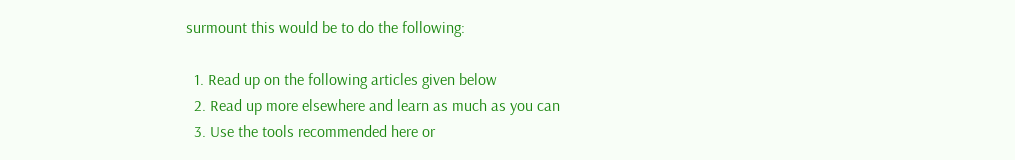surmount this would be to do the following:

  1. Read up on the following articles given below
  2. Read up more elsewhere and learn as much as you can
  3. Use the tools recommended here or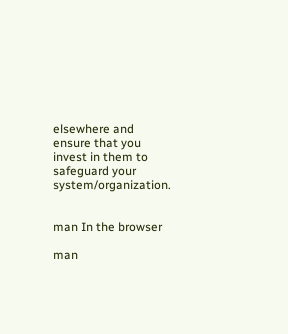elsewhere and ensure that you invest in them to safeguard your system/organization.


man In the browser

man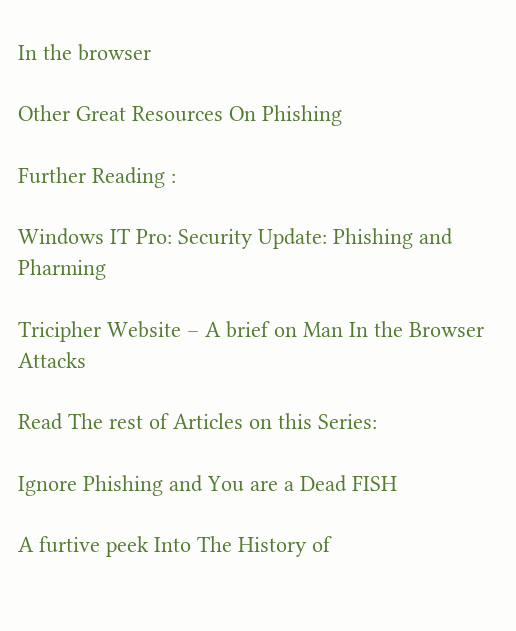In the browser

Other Great Resources On Phishing

Further Reading :

Windows IT Pro: Security Update: Phishing and Pharming

Tricipher Website – A brief on Man In the Browser Attacks

Read The rest of Articles on this Series:

Ignore Phishing and You are a Dead FISH

A furtive peek Into The History of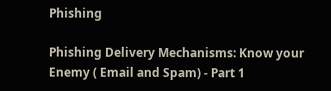Phishing

Phishing Delivery Mechanisms: Know your Enemy ( Email and Spam) - Part 1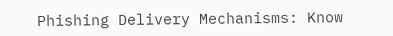Phishing Delivery Mechanisms: Know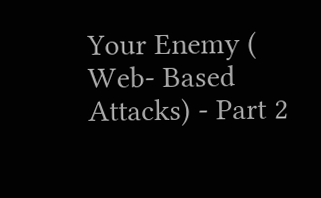Your Enemy ( Web- Based Attacks) - Part 2